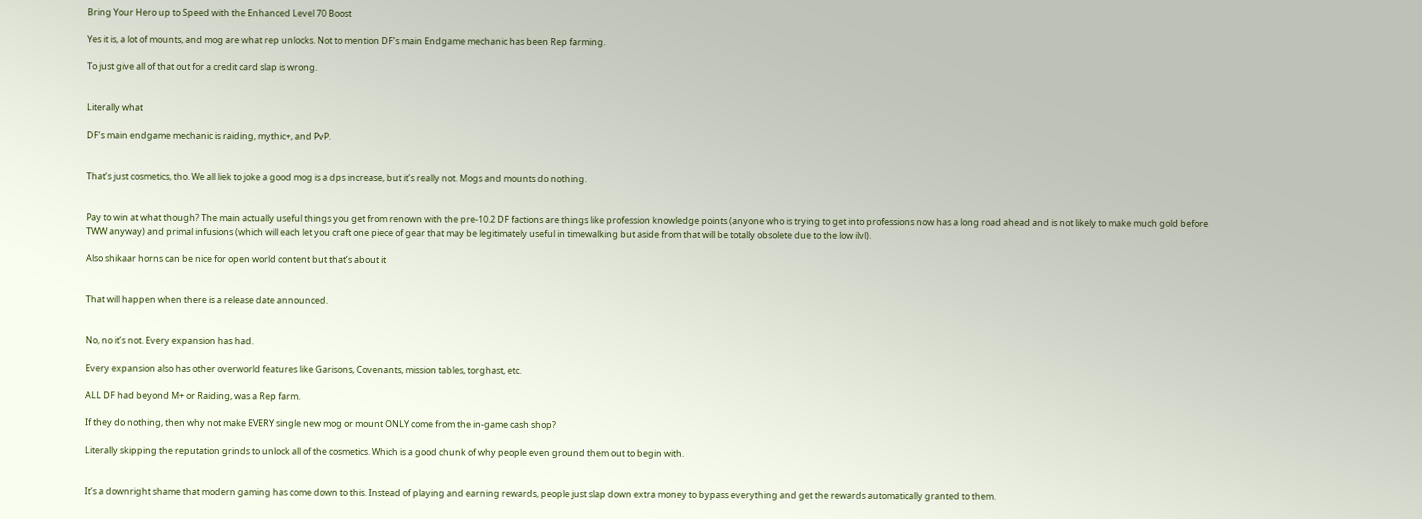Bring Your Hero up to Speed with the Enhanced Level 70 Boost

Yes it is, a lot of mounts, and mog are what rep unlocks. Not to mention DF’s main Endgame mechanic has been Rep farming.

To just give all of that out for a credit card slap is wrong.


Literally what

DF’s main endgame mechanic is raiding, mythic+, and PvP.


That’s just cosmetics, tho. We all liek to joke a good mog is a dps increase, but it’s really not. Mogs and mounts do nothing.


Pay to win at what though? The main actually useful things you get from renown with the pre-10.2 DF factions are things like profession knowledge points (anyone who is trying to get into professions now has a long road ahead and is not likely to make much gold before TWW anyway) and primal infusions (which will each let you craft one piece of gear that may be legitimately useful in timewalking but aside from that will be totally obsolete due to the low ilvl).

Also shikaar horns can be nice for open world content but that’s about it


That will happen when there is a release date announced.


No, no it’s not. Every expansion has had.

Every expansion also has other overworld features like Garisons, Covenants, mission tables, torghast, etc.

ALL DF had beyond M+ or Raiding, was a Rep farm.

If they do nothing, then why not make EVERY single new mog or mount ONLY come from the in-game cash shop?

Literally skipping the reputation grinds to unlock all of the cosmetics. Which is a good chunk of why people even ground them out to begin with.


It’s a downright shame that modern gaming has come down to this. Instead of playing and earning rewards, people just slap down extra money to bypass everything and get the rewards automatically granted to them.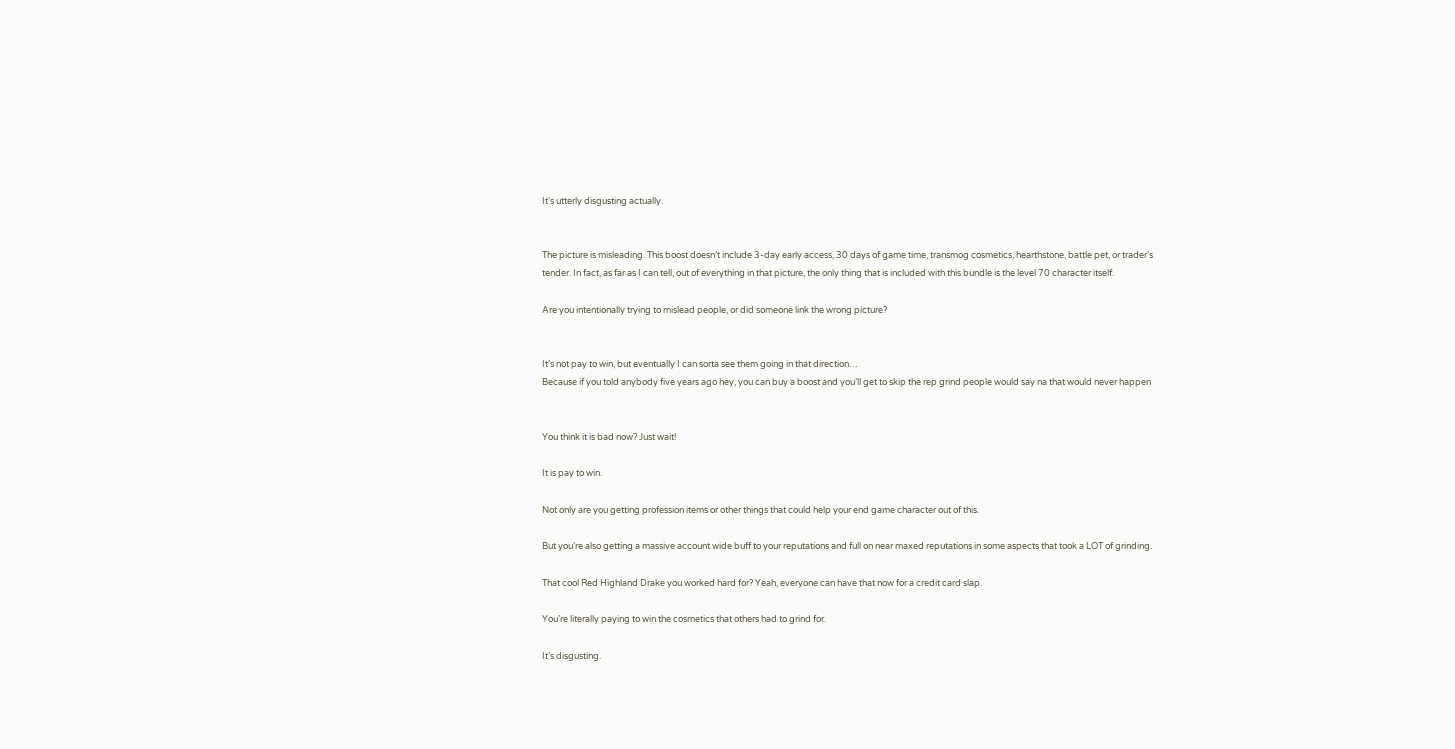It’s utterly disgusting actually.


The picture is misleading. This boost doesn’t include 3-day early access, 30 days of game time, transmog cosmetics, hearthstone, battle pet, or trader’s tender. In fact, as far as I can tell, out of everything in that picture, the only thing that is included with this bundle is the level 70 character itself.

Are you intentionally trying to mislead people, or did someone link the wrong picture?


It’s not pay to win, but eventually I can sorta see them going in that direction…
Because if you told anybody five years ago hey, you can buy a boost and you’ll get to skip the rep grind people would say na that would never happen


You think it is bad now? Just wait!

It is pay to win.

Not only are you getting profession items or other things that could help your end game character out of this.

But you’re also getting a massive account wide buff to your reputations and full on near maxed reputations in some aspects that took a LOT of grinding.

That cool Red Highland Drake you worked hard for? Yeah, everyone can have that now for a credit card slap.

You’re literally paying to win the cosmetics that others had to grind for.

It’s disgusting.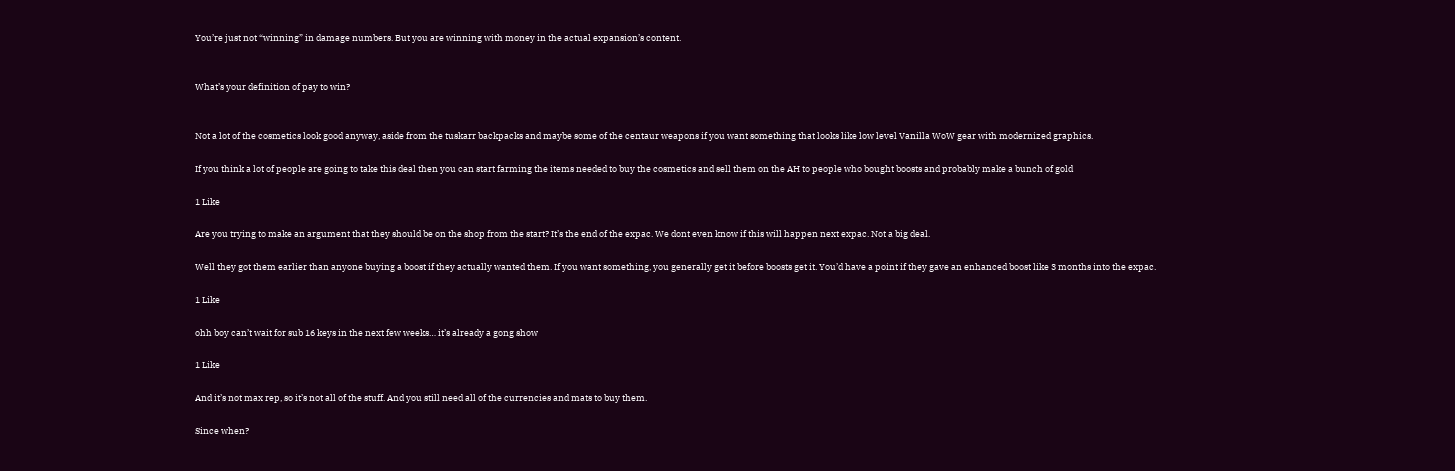You’re just not “winning” in damage numbers. But you are winning with money in the actual expansion’s content.


What’s your definition of pay to win?


Not a lot of the cosmetics look good anyway, aside from the tuskarr backpacks and maybe some of the centaur weapons if you want something that looks like low level Vanilla WoW gear with modernized graphics.

If you think a lot of people are going to take this deal then you can start farming the items needed to buy the cosmetics and sell them on the AH to people who bought boosts and probably make a bunch of gold

1 Like

Are you trying to make an argument that they should be on the shop from the start? It’s the end of the expac. We dont even know if this will happen next expac. Not a big deal.

Well they got them earlier than anyone buying a boost if they actually wanted them. If you want something, you generally get it before boosts get it. You’d have a point if they gave an enhanced boost like 3 months into the expac.

1 Like

ohh boy can’t wait for sub 16 keys in the next few weeks… it’s already a gong show

1 Like

And it’s not max rep, so it’s not all of the stuff. And you still need all of the currencies and mats to buy them.

Since when?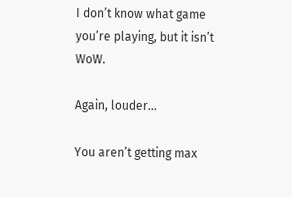I don’t know what game you’re playing, but it isn’t WoW.

Again, louder…

You aren’t getting max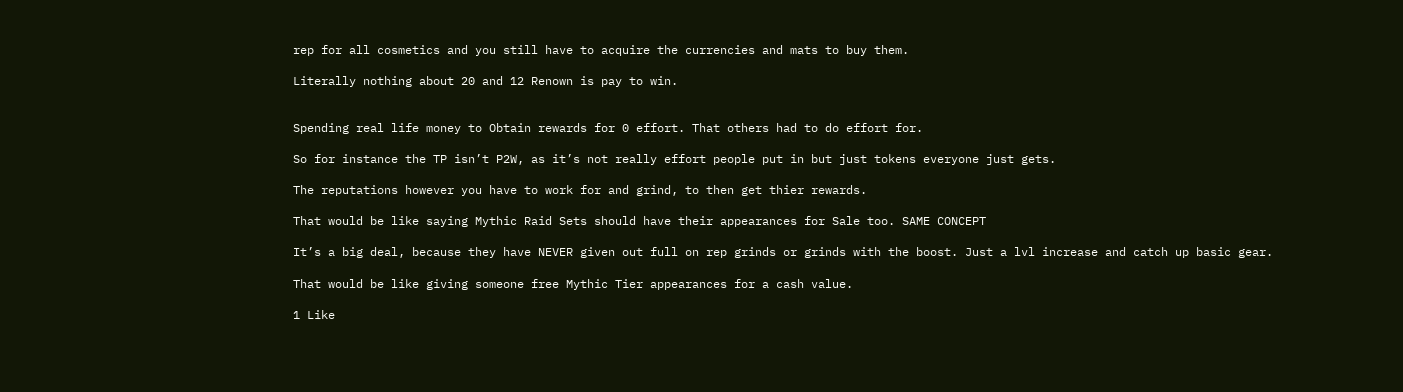rep for all cosmetics and you still have to acquire the currencies and mats to buy them.

Literally nothing about 20 and 12 Renown is pay to win.


Spending real life money to Obtain rewards for 0 effort. That others had to do effort for.

So for instance the TP isn’t P2W, as it’s not really effort people put in but just tokens everyone just gets.

The reputations however you have to work for and grind, to then get thier rewards.

That would be like saying Mythic Raid Sets should have their appearances for Sale too. SAME CONCEPT

It’s a big deal, because they have NEVER given out full on rep grinds or grinds with the boost. Just a lvl increase and catch up basic gear.

That would be like giving someone free Mythic Tier appearances for a cash value.

1 Like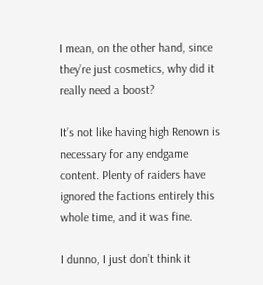I mean, on the other hand, since they’re just cosmetics, why did it really need a boost?

It’s not like having high Renown is necessary for any endgame content. Plenty of raiders have ignored the factions entirely this whole time, and it was fine.

I dunno, I just don’t think it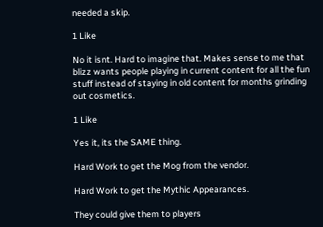needed a skip.

1 Like

No it isnt. Hard to imagine that. Makes sense to me that blizz wants people playing in current content for all the fun stuff instead of staying in old content for months grinding out cosmetics.

1 Like

Yes it, its the SAME thing.

Hard Work to get the Mog from the vendor.

Hard Work to get the Mythic Appearances.

They could give them to players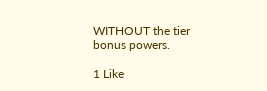WITHOUT the tier bonus powers.

1 Like